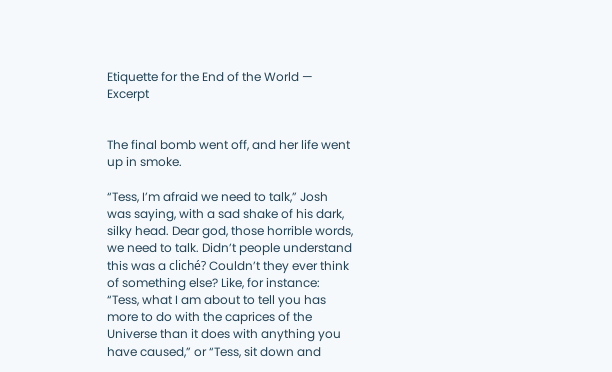Etiquette for the End of the World — Excerpt


The final bomb went off, and her life went up in smoke.

“Tess, I’m afraid we need to talk,” Josh was saying, with a sad shake of his dark, silky head. Dear god, those horrible words, we need to talk. Didn’t people understand this was a cliché? Couldn’t they ever think of something else? Like, for instance: “Tess, what I am about to tell you has more to do with the caprices of the Universe than it does with anything you have caused,” or “Tess, sit down and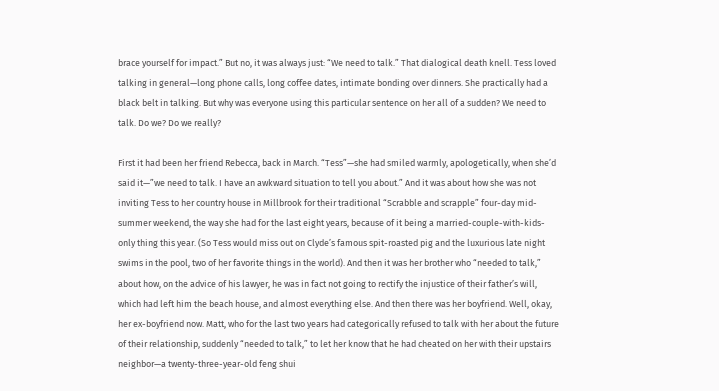brace yourself for impact.” But no, it was always just: “We need to talk.” That dialogical death knell. Tess loved talking in general—long phone calls, long coffee dates, intimate bonding over dinners. She practically had a black belt in talking. But why was everyone using this particular sentence on her all of a sudden? We need to talk. Do we? Do we really?

First it had been her friend Rebecca, back in March. “Tess”—she had smiled warmly, apologetically, when she’d said it—”we need to talk. I have an awkward situation to tell you about.” And it was about how she was not inviting Tess to her country house in Millbrook for their traditional “Scrabble and scrapple” four-day mid-summer weekend, the way she had for the last eight years, because of it being a married-couple-with-kids-only thing this year. (So Tess would miss out on Clyde’s famous spit-roasted pig and the luxurious late night swims in the pool, two of her favorite things in the world). And then it was her brother who “needed to talk,” about how, on the advice of his lawyer, he was in fact not going to rectify the injustice of their father’s will, which had left him the beach house, and almost everything else. And then there was her boyfriend. Well, okay, her ex-boyfriend now. Matt, who for the last two years had categorically refused to talk with her about the future of their relationship, suddenly “needed to talk,” to let her know that he had cheated on her with their upstairs neighbor—a twenty-three-year-old feng shui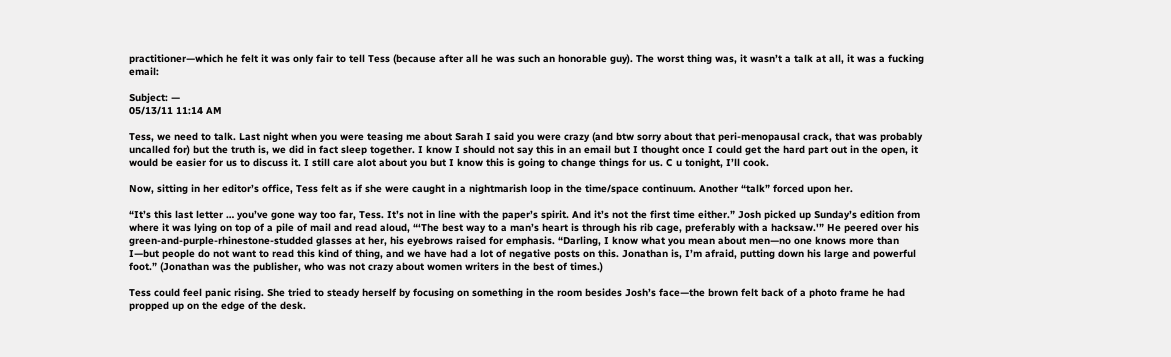practitioner—which he felt it was only fair to tell Tess (because after all he was such an honorable guy). The worst thing was, it wasn’t a talk at all, it was a fucking email:

Subject: —
05/13/11 11:14 AM

Tess, we need to talk. Last night when you were teasing me about Sarah I said you were crazy (and btw sorry about that peri-menopausal crack, that was probably uncalled for) but the truth is, we did in fact sleep together. I know I should not say this in an email but I thought once I could get the hard part out in the open, it would be easier for us to discuss it. I still care alot about you but I know this is going to change things for us. C u tonight, I’ll cook.

Now, sitting in her editor’s office, Tess felt as if she were caught in a nightmarish loop in the time/space continuum. Another “talk” forced upon her.

“It’s this last letter … you’ve gone way too far, Tess. It’s not in line with the paper’s spirit. And it’s not the first time either.” Josh picked up Sunday’s edition from where it was lying on top of a pile of mail and read aloud, “‘The best way to a man’s heart is through his rib cage, preferably with a hacksaw.'” He peered over his green-and-purple-rhinestone-studded glasses at her, his eyebrows raised for emphasis. “Darling, I know what you mean about men—no one knows more than I—but people do not want to read this kind of thing, and we have had a lot of negative posts on this. Jonathan is, I’m afraid, putting down his large and powerful foot.” (Jonathan was the publisher, who was not crazy about women writers in the best of times.)

Tess could feel panic rising. She tried to steady herself by focusing on something in the room besides Josh’s face—the brown felt back of a photo frame he had propped up on the edge of the desk.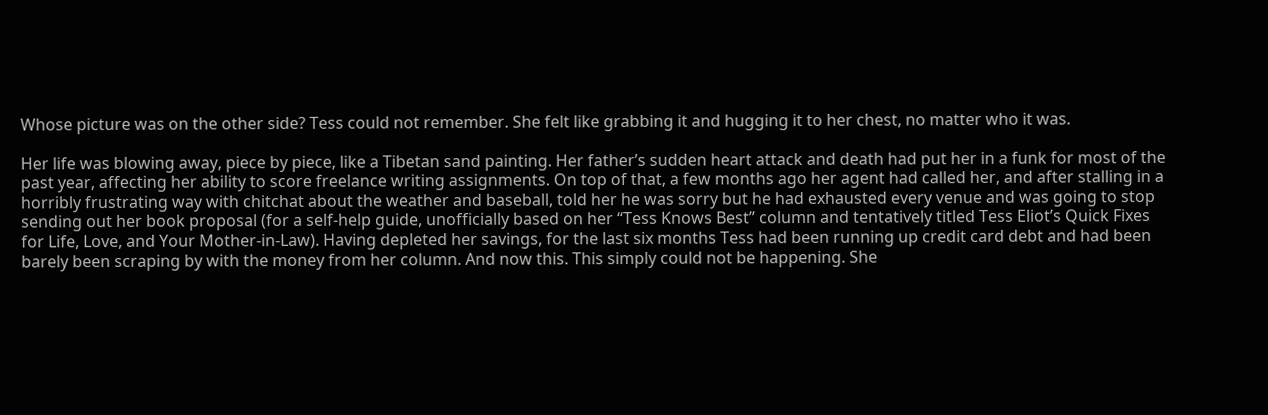Whose picture was on the other side? Tess could not remember. She felt like grabbing it and hugging it to her chest, no matter who it was.

Her life was blowing away, piece by piece, like a Tibetan sand painting. Her father’s sudden heart attack and death had put her in a funk for most of the past year, affecting her ability to score freelance writing assignments. On top of that, a few months ago her agent had called her, and after stalling in a horribly frustrating way with chitchat about the weather and baseball, told her he was sorry but he had exhausted every venue and was going to stop sending out her book proposal (for a self-help guide, unofficially based on her “Tess Knows Best” column and tentatively titled Tess Eliot’s Quick Fixes for Life, Love, and Your Mother-in-Law). Having depleted her savings, for the last six months Tess had been running up credit card debt and had been barely been scraping by with the money from her column. And now this. This simply could not be happening. She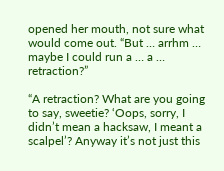opened her mouth, not sure what would come out. “But … arrhm … maybe I could run a … a … retraction?”

“A retraction? What are you going to say, sweetie? ‘Oops, sorry, I didn’t mean a hacksaw, I meant a scalpel’? Anyway it’s not just this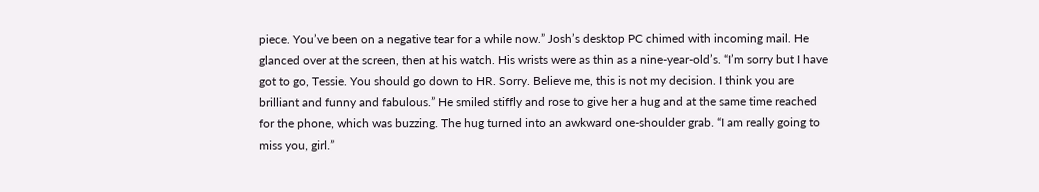piece. You’ve been on a negative tear for a while now.” Josh’s desktop PC chimed with incoming mail. He glanced over at the screen, then at his watch. His wrists were as thin as a nine-year-old’s. “I’m sorry but I have got to go, Tessie. You should go down to HR. Sorry. Believe me, this is not my decision. I think you are brilliant and funny and fabulous.” He smiled stiffly and rose to give her a hug and at the same time reached for the phone, which was buzzing. The hug turned into an awkward one-shoulder grab. “I am really going to miss you, girl.”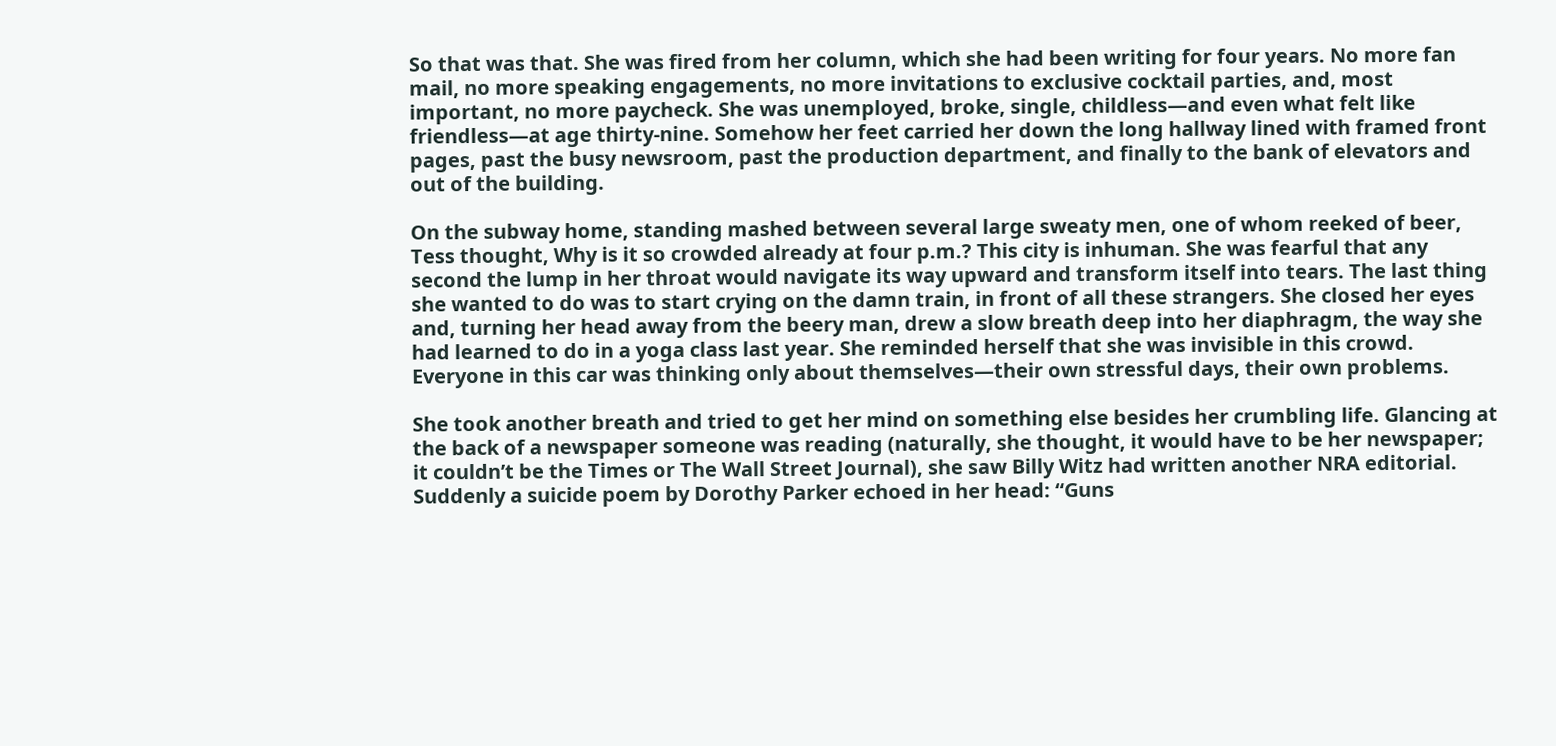So that was that. She was fired from her column, which she had been writing for four years. No more fan mail, no more speaking engagements, no more invitations to exclusive cocktail parties, and, most important, no more paycheck. She was unemployed, broke, single, childless—and even what felt like friendless—at age thirty-nine. Somehow her feet carried her down the long hallway lined with framed front pages, past the busy newsroom, past the production department, and finally to the bank of elevators and out of the building.

On the subway home, standing mashed between several large sweaty men, one of whom reeked of beer, Tess thought, Why is it so crowded already at four p.m.? This city is inhuman. She was fearful that any second the lump in her throat would navigate its way upward and transform itself into tears. The last thing she wanted to do was to start crying on the damn train, in front of all these strangers. She closed her eyes and, turning her head away from the beery man, drew a slow breath deep into her diaphragm, the way she had learned to do in a yoga class last year. She reminded herself that she was invisible in this crowd. Everyone in this car was thinking only about themselves—their own stressful days, their own problems.

She took another breath and tried to get her mind on something else besides her crumbling life. Glancing at the back of a newspaper someone was reading (naturally, she thought, it would have to be her newspaper; it couldn’t be the Times or The Wall Street Journal), she saw Billy Witz had written another NRA editorial. Suddenly a suicide poem by Dorothy Parker echoed in her head: “Guns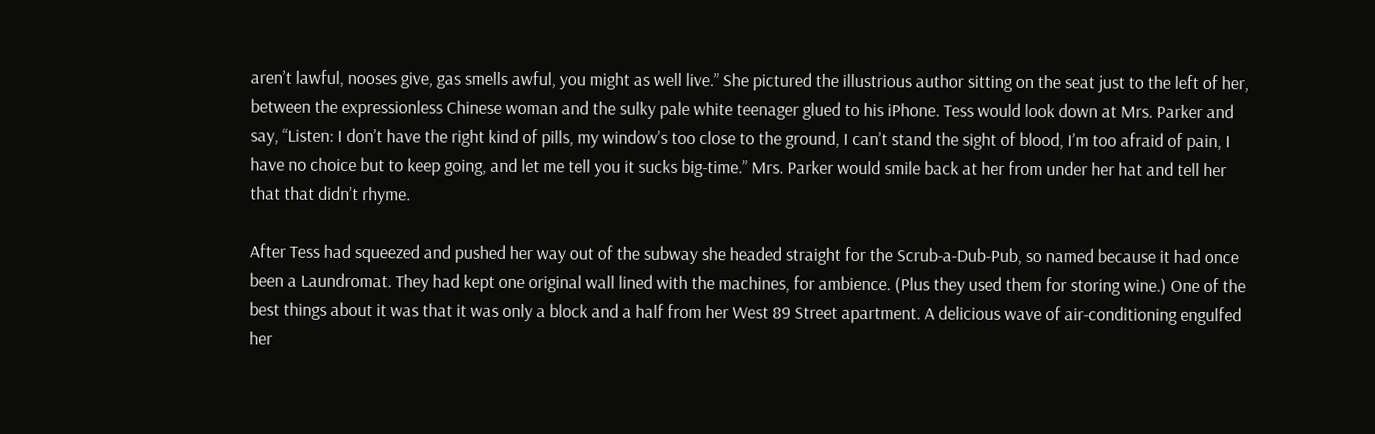aren’t lawful, nooses give, gas smells awful, you might as well live.” She pictured the illustrious author sitting on the seat just to the left of her, between the expressionless Chinese woman and the sulky pale white teenager glued to his iPhone. Tess would look down at Mrs. Parker and say, “Listen: I don’t have the right kind of pills, my window’s too close to the ground, I can’t stand the sight of blood, I’m too afraid of pain, I have no choice but to keep going, and let me tell you it sucks big-time.” Mrs. Parker would smile back at her from under her hat and tell her that that didn’t rhyme.

After Tess had squeezed and pushed her way out of the subway she headed straight for the Scrub-a-Dub-Pub, so named because it had once been a Laundromat. They had kept one original wall lined with the machines, for ambience. (Plus they used them for storing wine.) One of the best things about it was that it was only a block and a half from her West 89 Street apartment. A delicious wave of air-conditioning engulfed her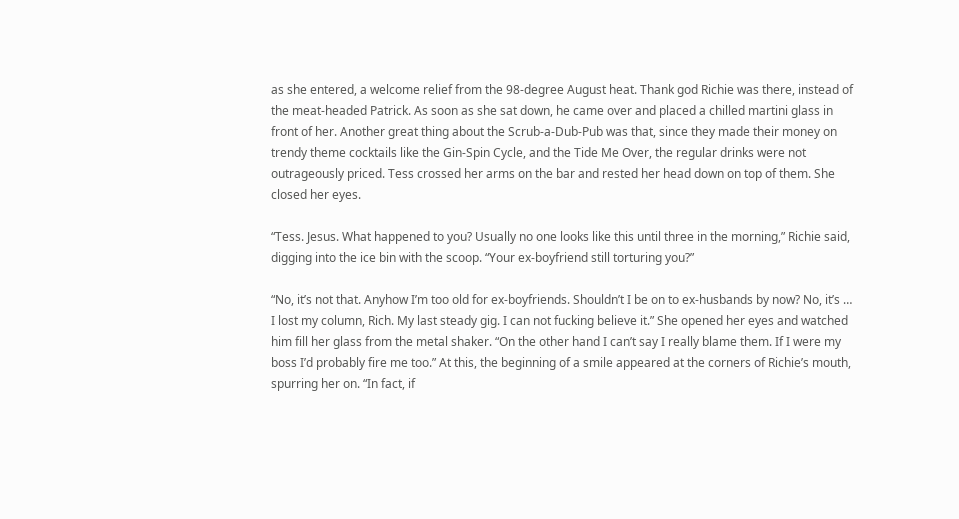as she entered, a welcome relief from the 98-degree August heat. Thank god Richie was there, instead of the meat-headed Patrick. As soon as she sat down, he came over and placed a chilled martini glass in front of her. Another great thing about the Scrub-a-Dub-Pub was that, since they made their money on trendy theme cocktails like the Gin-Spin Cycle, and the Tide Me Over, the regular drinks were not outrageously priced. Tess crossed her arms on the bar and rested her head down on top of them. She closed her eyes.

“Tess. Jesus. What happened to you? Usually no one looks like this until three in the morning,” Richie said, digging into the ice bin with the scoop. “Your ex-boyfriend still torturing you?”

“No, it’s not that. Anyhow I’m too old for ex-boyfriends. Shouldn’t I be on to ex-husbands by now? No, it’s … I lost my column, Rich. My last steady gig. I can not fucking believe it.” She opened her eyes and watched him fill her glass from the metal shaker. “On the other hand I can’t say I really blame them. If I were my boss I’d probably fire me too.” At this, the beginning of a smile appeared at the corners of Richie’s mouth, spurring her on. “In fact, if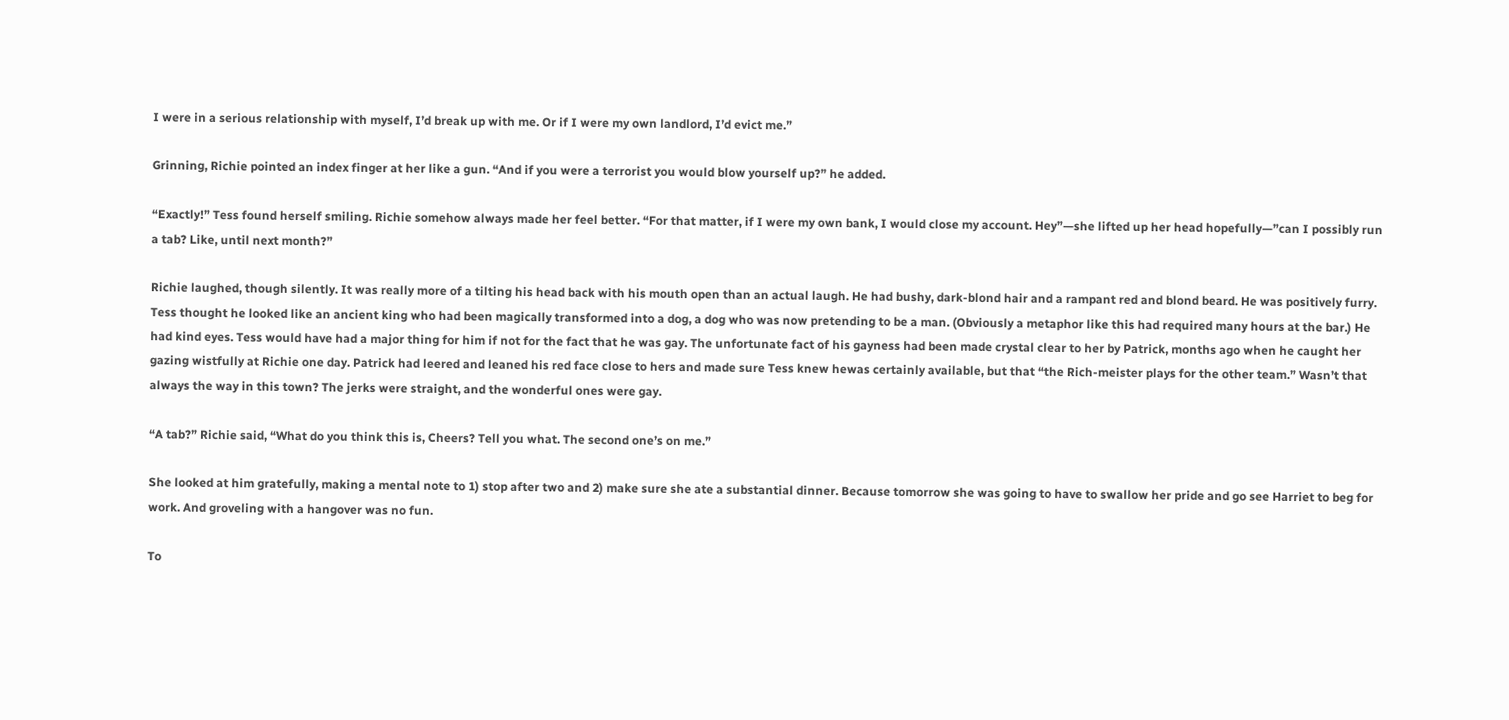I were in a serious relationship with myself, I’d break up with me. Or if I were my own landlord, I’d evict me.”

Grinning, Richie pointed an index finger at her like a gun. “And if you were a terrorist you would blow yourself up?” he added.

“Exactly!” Tess found herself smiling. Richie somehow always made her feel better. “For that matter, if I were my own bank, I would close my account. Hey”—she lifted up her head hopefully—”can I possibly run a tab? Like, until next month?”

Richie laughed, though silently. It was really more of a tilting his head back with his mouth open than an actual laugh. He had bushy, dark-blond hair and a rampant red and blond beard. He was positively furry. Tess thought he looked like an ancient king who had been magically transformed into a dog, a dog who was now pretending to be a man. (Obviously a metaphor like this had required many hours at the bar.) He had kind eyes. Tess would have had a major thing for him if not for the fact that he was gay. The unfortunate fact of his gayness had been made crystal clear to her by Patrick, months ago when he caught her gazing wistfully at Richie one day. Patrick had leered and leaned his red face close to hers and made sure Tess knew hewas certainly available, but that “the Rich-meister plays for the other team.” Wasn’t that always the way in this town? The jerks were straight, and the wonderful ones were gay.

“A tab?” Richie said, “What do you think this is, Cheers? Tell you what. The second one’s on me.”

She looked at him gratefully, making a mental note to 1) stop after two and 2) make sure she ate a substantial dinner. Because tomorrow she was going to have to swallow her pride and go see Harriet to beg for work. And groveling with a hangover was no fun.

To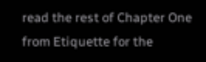read the rest of Chapter One from Etiquette for the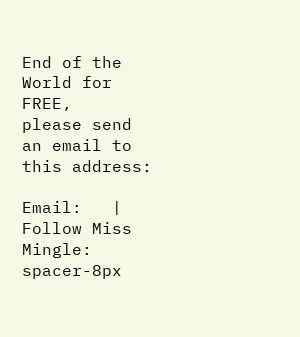End of the World for FREE,
please send an email to this address:

Email:   |  Follow Miss Mingle: spacer-8px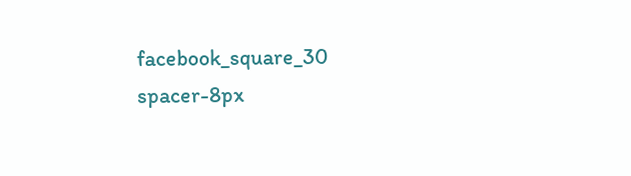facebook_square_30 spacer-8px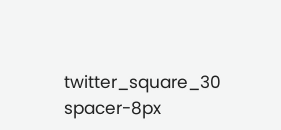twitter_square_30 spacer-8px